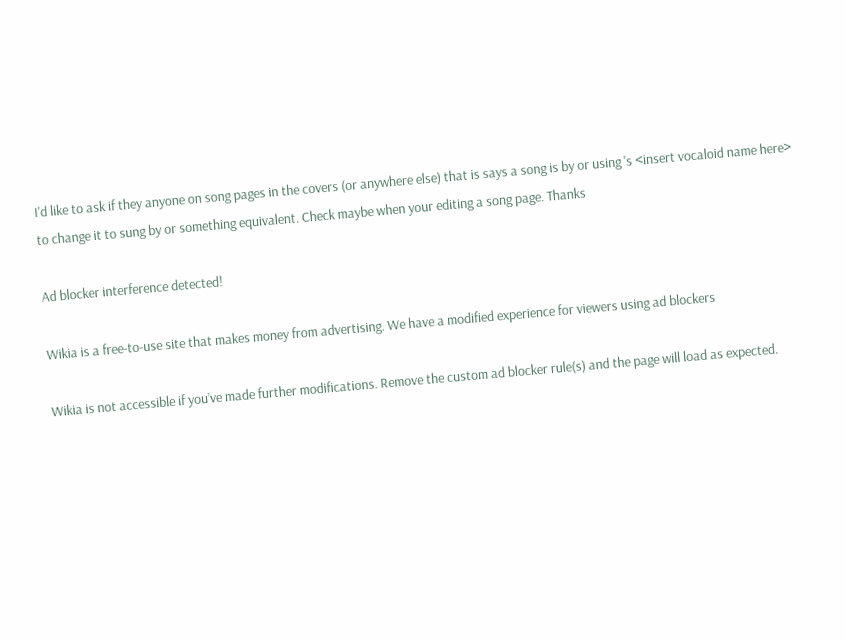I'd like to ask if they anyone on song pages in the covers (or anywhere else) that is says a song is by or using 's <insert vocaloid name here> to change it to sung by or something equivalent. Check maybe when your editing a song page. Thanks

Ad blocker interference detected!

Wikia is a free-to-use site that makes money from advertising. We have a modified experience for viewers using ad blockers

Wikia is not accessible if you’ve made further modifications. Remove the custom ad blocker rule(s) and the page will load as expected.